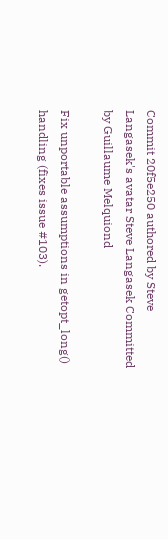Commit 20f5e250 authored by Steve Langasek's avatar Steve Langasek Committed by Guillaume Melquiond

Fix unportable assumptions in getopt_long() handling (fixes issue #103).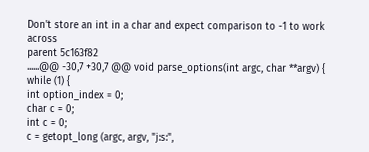Don't store an int in a char and expect comparison to -1 to work across
parent 5c163f82
......@@ -30,7 +30,7 @@ void parse_options(int argc, char **argv) {
while (1) {
int option_index = 0;
char c = 0;
int c = 0;
c = getopt_long (argc, argv, "j:s:",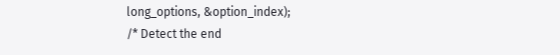long_options, &option_index);
/* Detect the end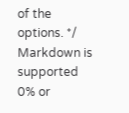of the options. */
Markdown is supported
0% or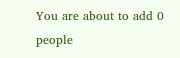You are about to add 0 people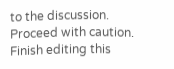to the discussion. Proceed with caution.
Finish editing this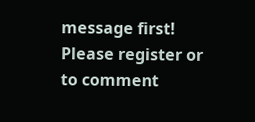message first!
Please register or to comment